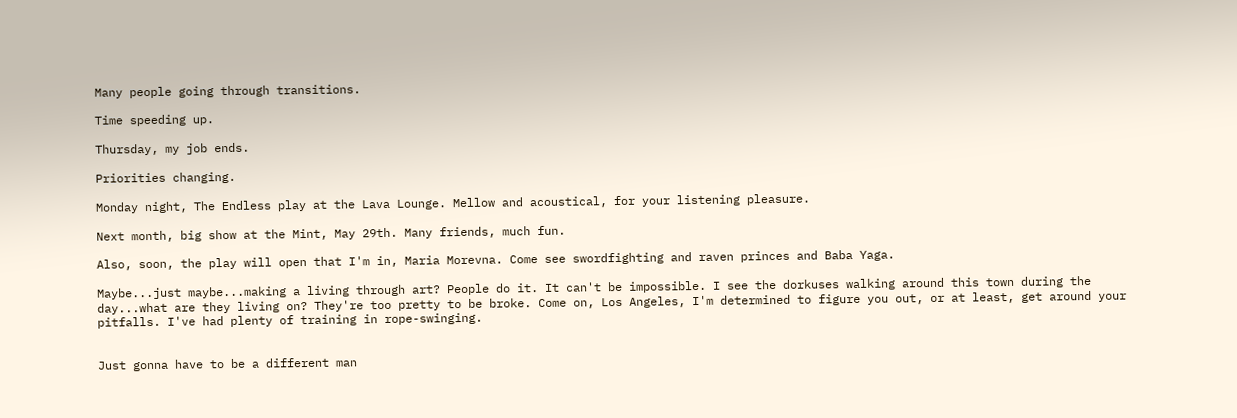Many people going through transitions.

Time speeding up.

Thursday, my job ends.

Priorities changing.

Monday night, The Endless play at the Lava Lounge. Mellow and acoustical, for your listening pleasure.

Next month, big show at the Mint, May 29th. Many friends, much fun.

Also, soon, the play will open that I'm in, Maria Morevna. Come see swordfighting and raven princes and Baba Yaga.

Maybe...just maybe...making a living through art? People do it. It can't be impossible. I see the dorkuses walking around this town during the day...what are they living on? They're too pretty to be broke. Come on, Los Angeles, I'm determined to figure you out, or at least, get around your pitfalls. I've had plenty of training in rope-swinging.


Just gonna have to be a different man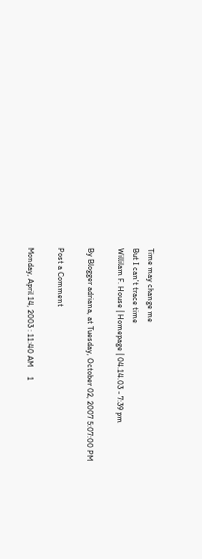Time may change me
But I can't trace time
Willilam F. House | Homepage | 04.14.03 - 7:39 pm

By Blogger adriana, at Tuesday, October 02, 2007 5:07:00 PM

Post a Comment

Monday, April 14, 2003 : 11:40 AM     1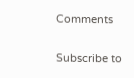Comments


Subscribe to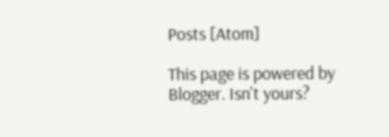Posts [Atom]

This page is powered by Blogger. Isn't yours?